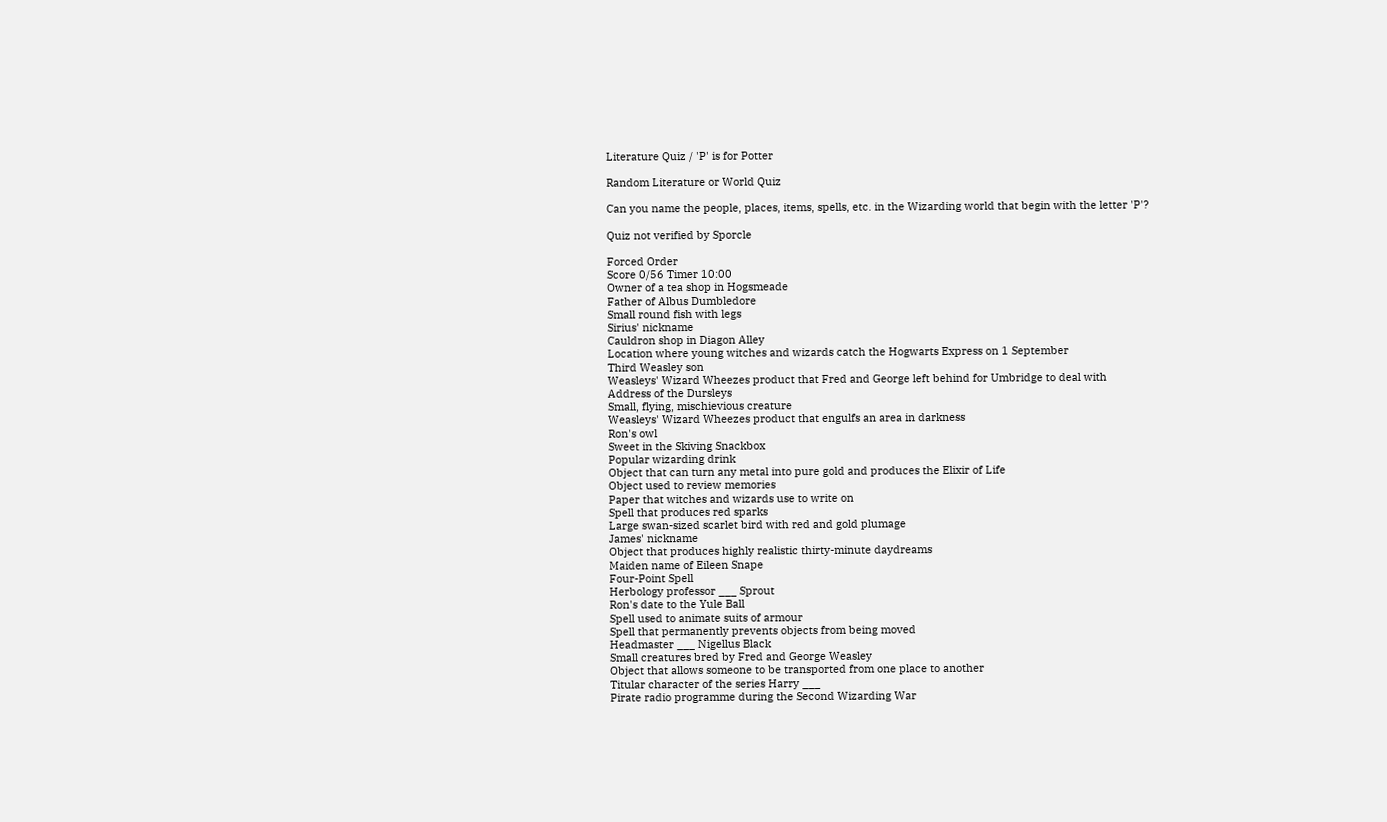Literature Quiz / 'P' is for Potter

Random Literature or World Quiz

Can you name the people, places, items, spells, etc. in the Wizarding world that begin with the letter 'P'?

Quiz not verified by Sporcle

Forced Order
Score 0/56 Timer 10:00
Owner of a tea shop in Hogsmeade
Father of Albus Dumbledore
Small round fish with legs
Sirius' nickname
Cauldron shop in Diagon Alley
Location where young witches and wizards catch the Hogwarts Express on 1 September
Third Weasley son
Weasleys' Wizard Wheezes product that Fred and George left behind for Umbridge to deal with
Address of the Dursleys
Small, flying, mischievious creature
Weasleys' Wizard Wheezes product that engulfs an area in darkness
Ron's owl
Sweet in the Skiving Snackbox
Popular wizarding drink
Object that can turn any metal into pure gold and produces the Elixir of Life
Object used to review memories
Paper that witches and wizards use to write on
Spell that produces red sparks
Large swan-sized scarlet bird with red and gold plumage
James' nickname
Object that produces highly realistic thirty-minute daydreams
Maiden name of Eileen Snape
Four-Point Spell
Herbology professor ___ Sprout
Ron's date to the Yule Ball
Spell used to animate suits of armour
Spell that permanently prevents objects from being moved
Headmaster ___ Nigellus Black
Small creatures bred by Fred and George Weasley
Object that allows someone to be transported from one place to another
Titular character of the series Harry ___
Pirate radio programme during the Second Wizarding War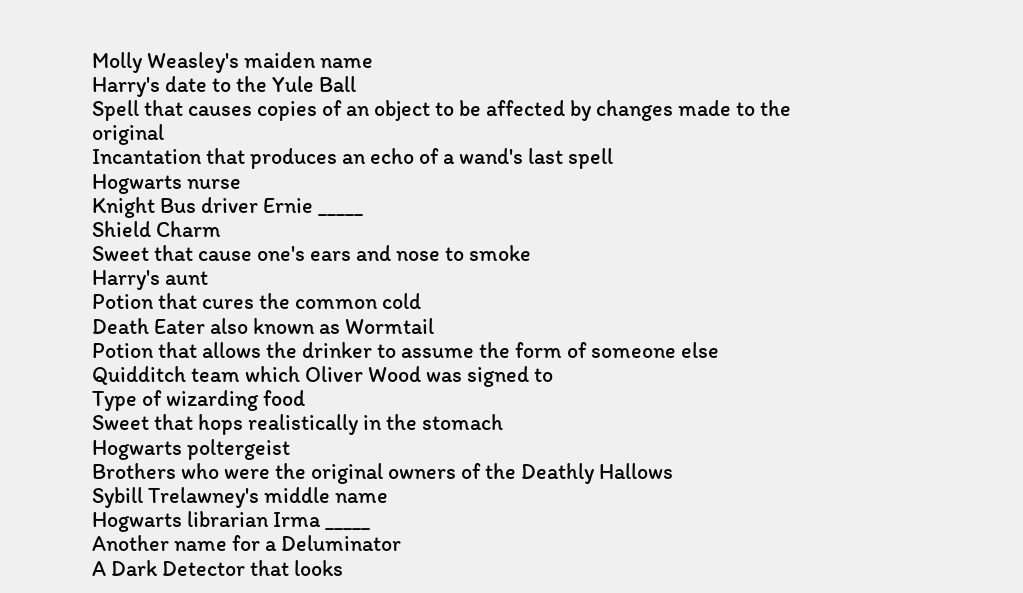Molly Weasley's maiden name
Harry's date to the Yule Ball
Spell that causes copies of an object to be affected by changes made to the original
Incantation that produces an echo of a wand's last spell
Hogwarts nurse
Knight Bus driver Ernie _____
Shield Charm
Sweet that cause one's ears and nose to smoke
Harry's aunt
Potion that cures the common cold
Death Eater also known as Wormtail
Potion that allows the drinker to assume the form of someone else
Quidditch team which Oliver Wood was signed to
Type of wizarding food
Sweet that hops realistically in the stomach
Hogwarts poltergeist
Brothers who were the original owners of the Deathly Hallows
Sybill Trelawney's middle name
Hogwarts librarian Irma _____
Another name for a Deluminator
A Dark Detector that looks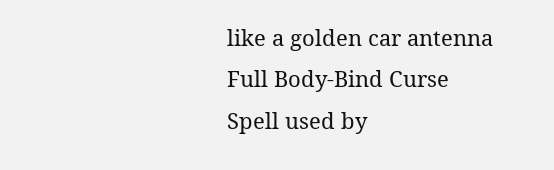like a golden car antenna
Full Body-Bind Curse
Spell used by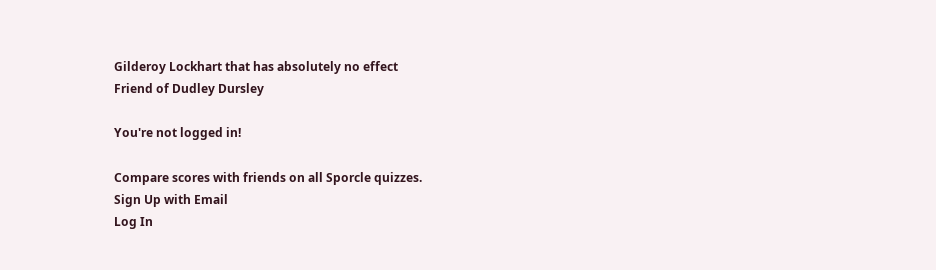Gilderoy Lockhart that has absolutely no effect
Friend of Dudley Dursley

You're not logged in!

Compare scores with friends on all Sporcle quizzes.
Sign Up with Email
Log In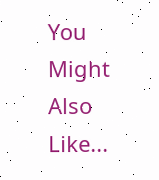You Might Also Like...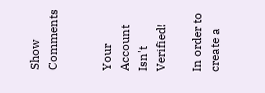Show Comments


Your Account Isn't Verified!

In order to create a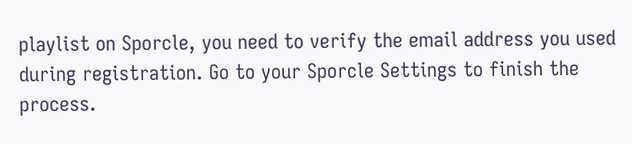playlist on Sporcle, you need to verify the email address you used during registration. Go to your Sporcle Settings to finish the process.